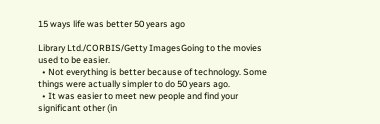15 ways life was better 50 years ago

Library Ltd./CORBIS/Getty ImagesGoing to the movies used to be easier.
  • Not everything is better because of technology. Some things were actually simpler to do 50 years ago.
  • It was easier to meet new people and find your significant other (in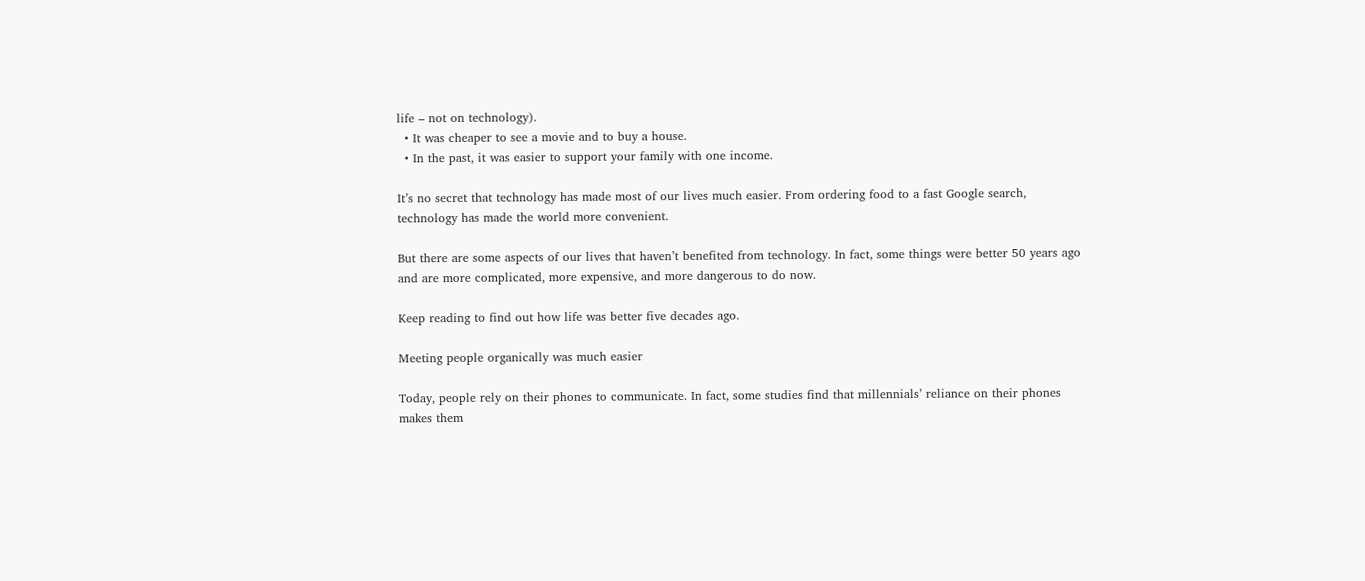life – not on technology).
  • It was cheaper to see a movie and to buy a house.
  • In the past, it was easier to support your family with one income.

It’s no secret that technology has made most of our lives much easier. From ordering food to a fast Google search, technology has made the world more convenient.

But there are some aspects of our lives that haven’t benefited from technology. In fact, some things were better 50 years ago and are more complicated, more expensive, and more dangerous to do now.

Keep reading to find out how life was better five decades ago.

Meeting people organically was much easier

Today, people rely on their phones to communicate. In fact, some studies find that millennials’ reliance on their phones makes them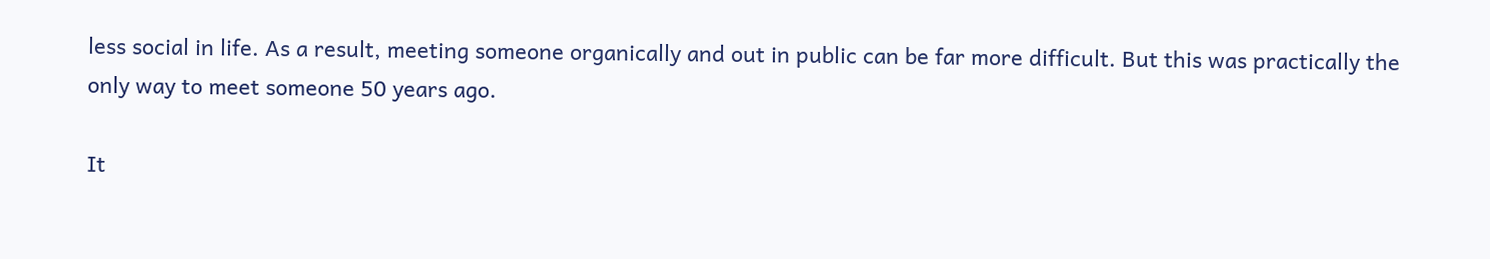less social in life. As a result, meeting someone organically and out in public can be far more difficult. But this was practically the only way to meet someone 50 years ago.

It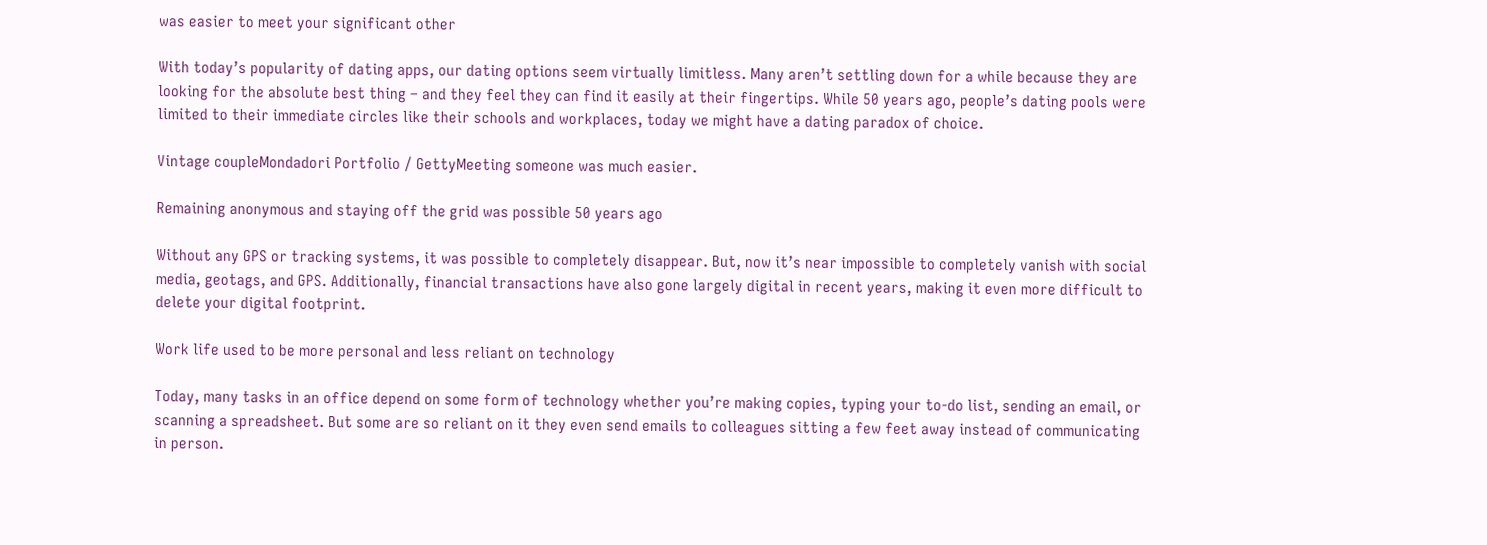was easier to meet your significant other

With today’s popularity of dating apps, our dating options seem virtually limitless. Many aren’t settling down for a while because they are looking for the absolute best thing – and they feel they can find it easily at their fingertips. While 50 years ago, people’s dating pools were limited to their immediate circles like their schools and workplaces, today we might have a dating paradox of choice.

Vintage coupleMondadori Portfolio / GettyMeeting someone was much easier.

Remaining anonymous and staying off the grid was possible 50 years ago

Without any GPS or tracking systems, it was possible to completely disappear. But, now it’s near impossible to completely vanish with social media, geotags, and GPS. Additionally, financial transactions have also gone largely digital in recent years, making it even more difficult to delete your digital footprint.

Work life used to be more personal and less reliant on technology

Today, many tasks in an office depend on some form of technology whether you’re making copies, typing your to-do list, sending an email, or scanning a spreadsheet. But some are so reliant on it they even send emails to colleagues sitting a few feet away instead of communicating in person.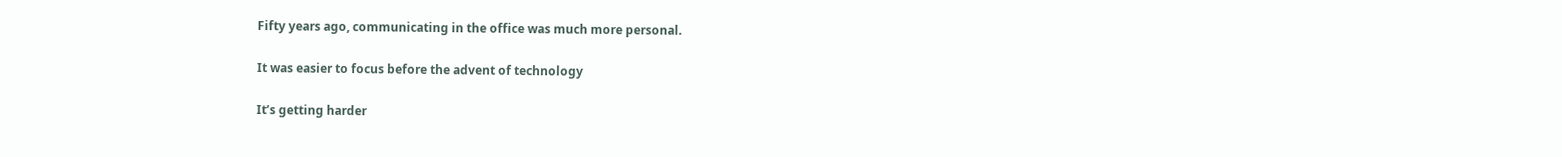Fifty years ago, communicating in the office was much more personal.

It was easier to focus before the advent of technology

It’s getting harder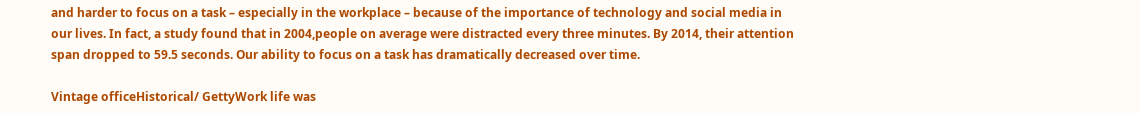and harder to focus on a task – especially in the workplace – because of the importance of technology and social media in our lives. In fact, a study found that in 2004,people on average were distracted every three minutes. By 2014, their attention span dropped to 59.5 seconds. Our ability to focus on a task has dramatically decreased over time.

Vintage officeHistorical/ GettyWork life was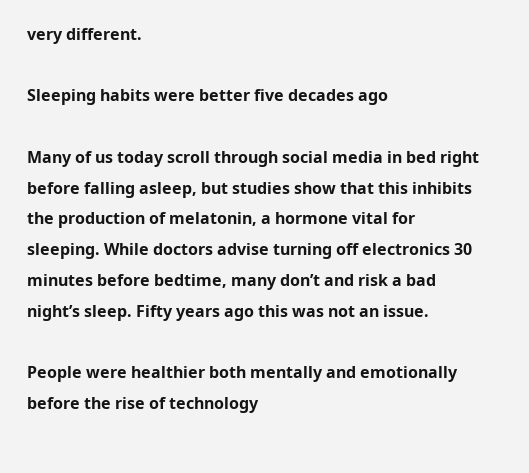very different.

Sleeping habits were better five decades ago

Many of us today scroll through social media in bed right before falling asleep, but studies show that this inhibits the production of melatonin, a hormone vital for sleeping. While doctors advise turning off electronics 30 minutes before bedtime, many don’t and risk a bad night’s sleep. Fifty years ago this was not an issue.

People were healthier both mentally and emotionally before the rise of technology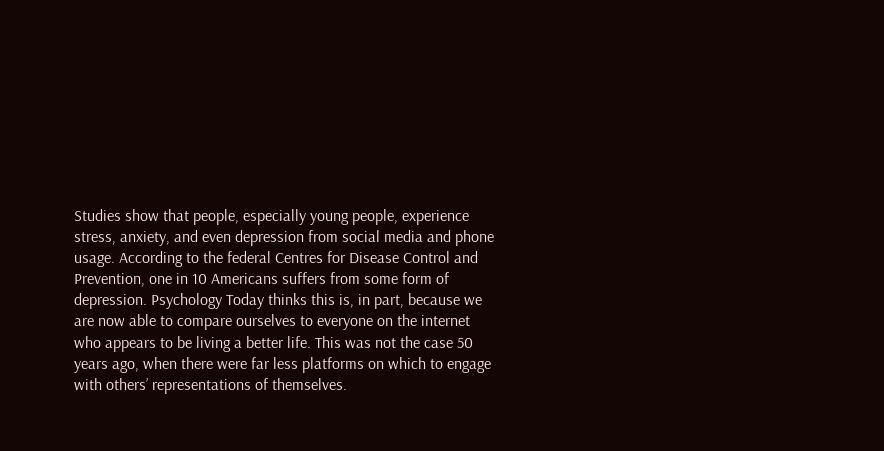Studies show that people, especially young people, experience stress, anxiety, and even depression from social media and phone usage. According to the federal Centres for Disease Control and Prevention, one in 10 Americans suffers from some form of depression. Psychology Today thinks this is, in part, because we are now able to compare ourselves to everyone on the internet who appears to be living a better life. This was not the case 50 years ago, when there were far less platforms on which to engage with others’ representations of themselves.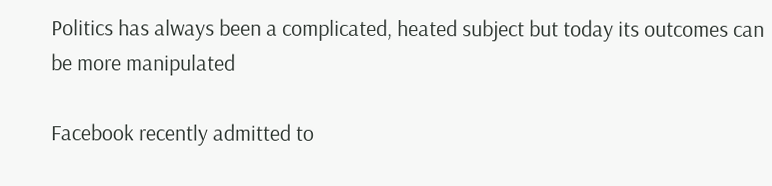Politics has always been a complicated, heated subject but today its outcomes can be more manipulated

Facebook recently admitted to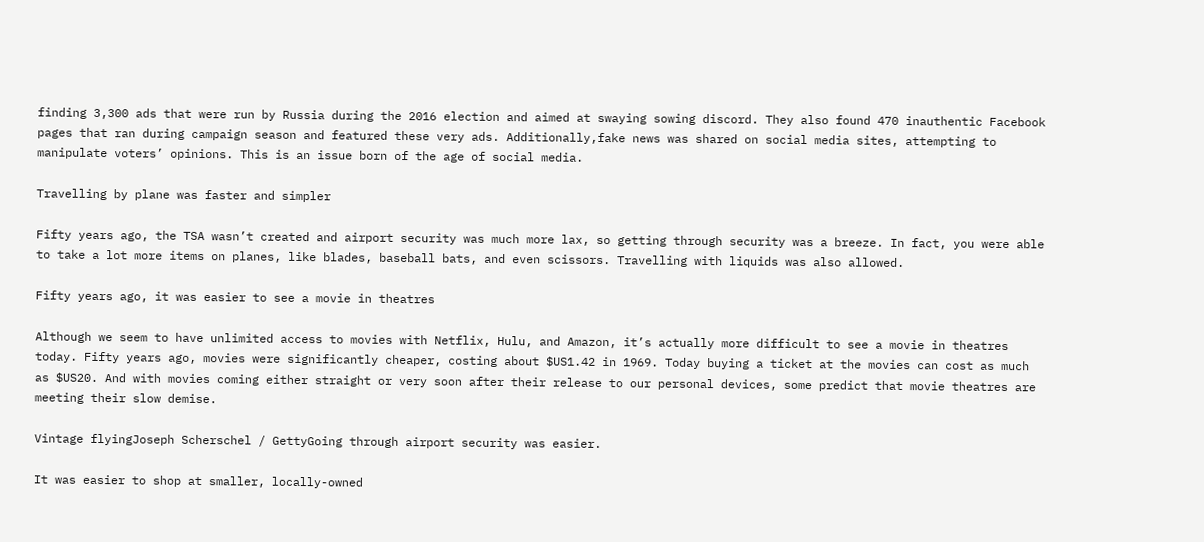finding 3,300 ads that were run by Russia during the 2016 election and aimed at swaying sowing discord. They also found 470 inauthentic Facebook pages that ran during campaign season and featured these very ads. Additionally,fake news was shared on social media sites, attempting to manipulate voters’ opinions. This is an issue born of the age of social media.

Travelling by plane was faster and simpler

Fifty years ago, the TSA wasn’t created and airport security was much more lax, so getting through security was a breeze. In fact, you were able to take a lot more items on planes, like blades, baseball bats, and even scissors. Travelling with liquids was also allowed.

Fifty years ago, it was easier to see a movie in theatres

Although we seem to have unlimited access to movies with Netflix, Hulu, and Amazon, it’s actually more difficult to see a movie in theatres today. Fifty years ago, movies were significantly cheaper, costing about $US1.42 in 1969. Today buying a ticket at the movies can cost as much as $US20. And with movies coming either straight or very soon after their release to our personal devices, some predict that movie theatres are meeting their slow demise.

Vintage flyingJoseph Scherschel / GettyGoing through airport security was easier.

It was easier to shop at smaller, locally-owned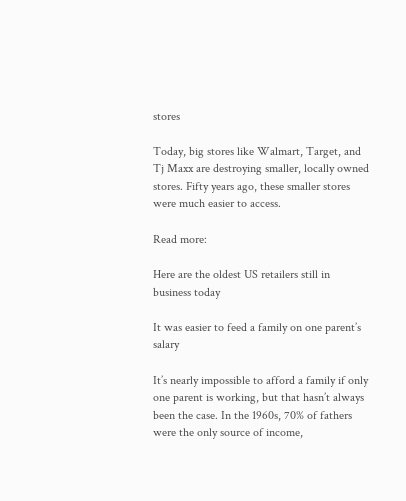stores

Today, big stores like Walmart, Target, and Tj Maxx are destroying smaller, locally owned stores. Fifty years ago, these smaller stores were much easier to access.

Read more:

Here are the oldest US retailers still in business today

It was easier to feed a family on one parent’s salary

It’s nearly impossible to afford a family if only one parent is working, but that hasn’t always been the case. In the 1960s, 70% of fathers were the only source of income,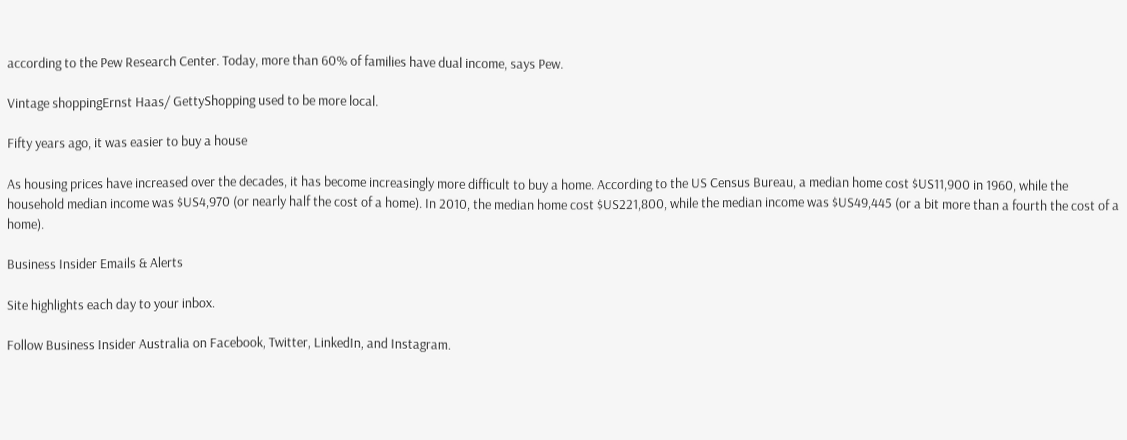according to the Pew Research Center. Today, more than 60% of families have dual income, says Pew.

Vintage shoppingErnst Haas/ GettyShopping used to be more local.

Fifty years ago, it was easier to buy a house

As housing prices have increased over the decades, it has become increasingly more difficult to buy a home. According to the US Census Bureau, a median home cost $US11,900 in 1960, while the household median income was $US4,970 (or nearly half the cost of a home). In 2010, the median home cost $US221,800, while the median income was $US49,445 (or a bit more than a fourth the cost of a home).

Business Insider Emails & Alerts

Site highlights each day to your inbox.

Follow Business Insider Australia on Facebook, Twitter, LinkedIn, and Instagram.